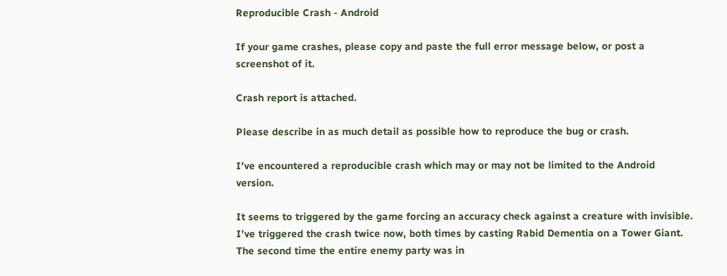Reproducible Crash - Android

If your game crashes, please copy and paste the full error message below, or post a screenshot of it.

Crash report is attached.

Please describe in as much detail as possible how to reproduce the bug or crash.

I’ve encountered a reproducible crash which may or may not be limited to the Android version.

It seems to triggered by the game forcing an accuracy check against a creature with invisible. I’ve triggered the crash twice now, both times by casting Rabid Dementia on a Tower Giant. The second time the entire enemy party was in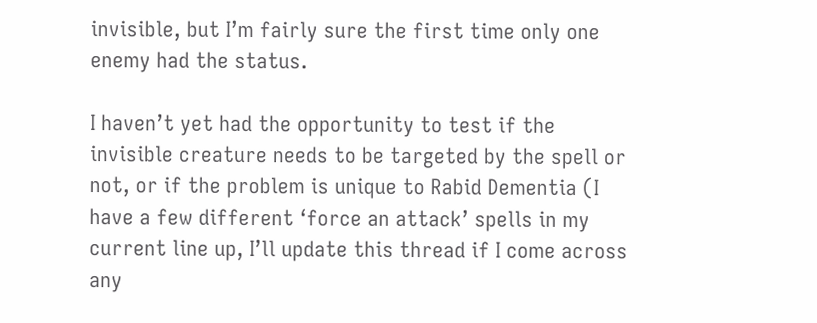invisible, but I’m fairly sure the first time only one enemy had the status.

I haven’t yet had the opportunity to test if the invisible creature needs to be targeted by the spell or not, or if the problem is unique to Rabid Dementia (I have a few different ‘force an attack’ spells in my current line up, I’ll update this thread if I come across any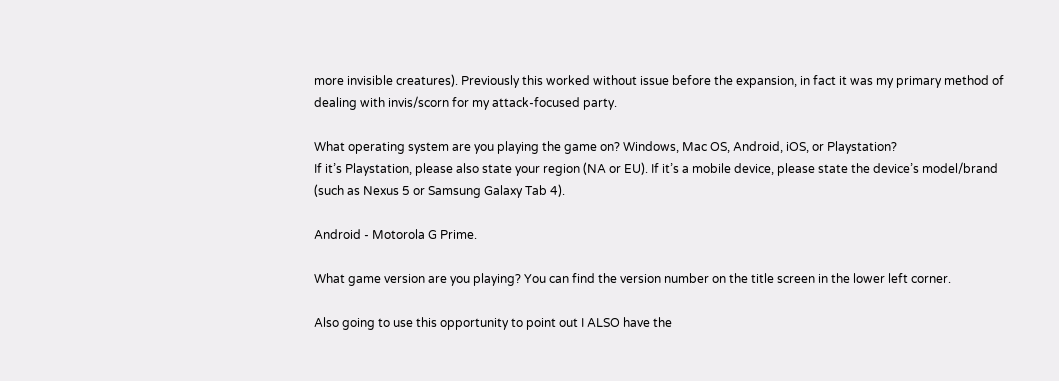more invisible creatures). Previously this worked without issue before the expansion, in fact it was my primary method of dealing with invis/scorn for my attack-focused party.

What operating system are you playing the game on? Windows, Mac OS, Android, iOS, or Playstation?
If it’s Playstation, please also state your region (NA or EU). If it’s a mobile device, please state the device’s model/brand (such as Nexus 5 or Samsung Galaxy Tab 4).

Android - Motorola G Prime.

What game version are you playing? You can find the version number on the title screen in the lower left corner.

Also going to use this opportunity to point out I ALSO have the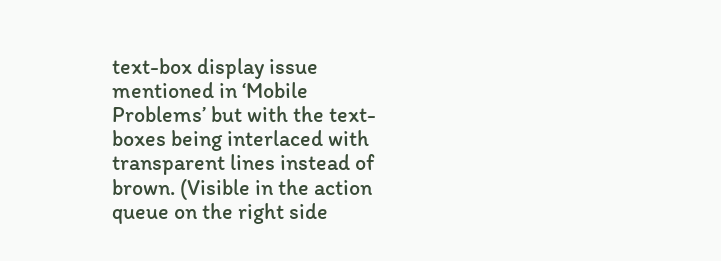text-box display issue mentioned in ‘Mobile Problems’ but with the text-boxes being interlaced with transparent lines instead of brown. (Visible in the action queue on the right side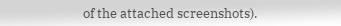of the attached screenshots).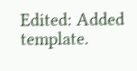Edited: Added template.